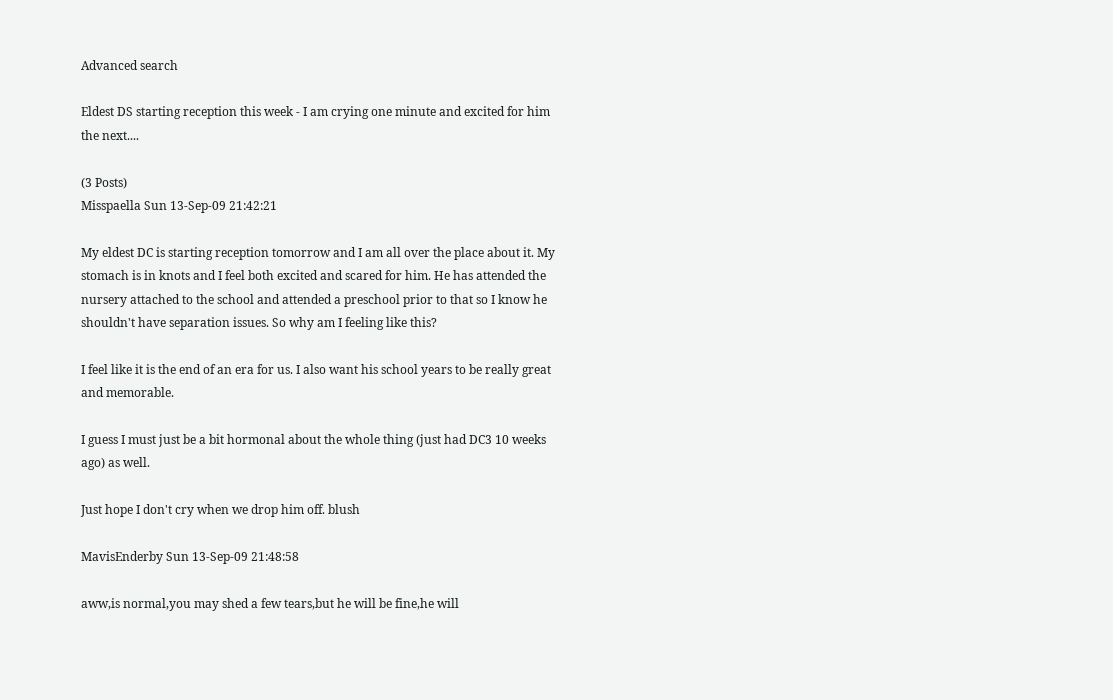Advanced search

Eldest DS starting reception this week - I am crying one minute and excited for him the next....

(3 Posts)
Misspaella Sun 13-Sep-09 21:42:21

My eldest DC is starting reception tomorrow and I am all over the place about it. My stomach is in knots and I feel both excited and scared for him. He has attended the
nursery attached to the school and attended a preschool prior to that so I know he shouldn't have separation issues. So why am I feeling like this?

I feel like it is the end of an era for us. I also want his school years to be really great and memorable.

I guess I must just be a bit hormonal about the whole thing (just had DC3 10 weeks ago) as well.

Just hope I don't cry when we drop him off. blush

MavisEnderby Sun 13-Sep-09 21:48:58

aww,is normal,you may shed a few tears,but he will be fine,he will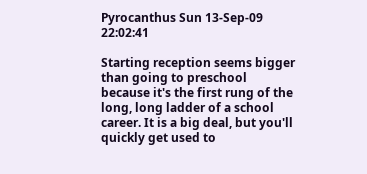Pyrocanthus Sun 13-Sep-09 22:02:41

Starting reception seems bigger than going to preschool because it's the first rung of the long, long ladder of a school career. It is a big deal, but you'll quickly get used to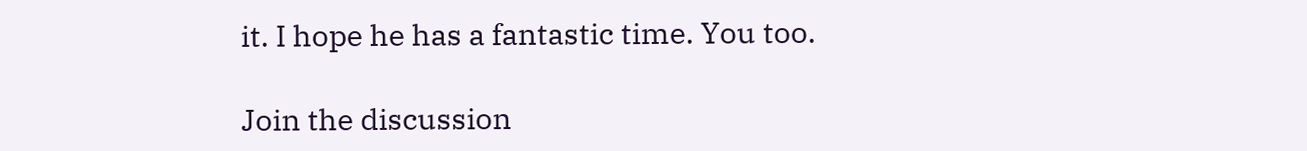it. I hope he has a fantastic time. You too.

Join the discussion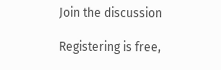Join the discussion

Registering is free,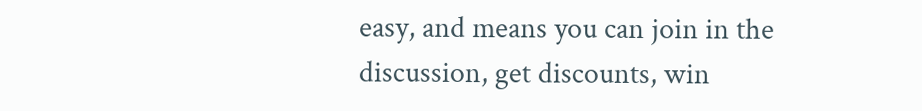easy, and means you can join in the discussion, get discounts, win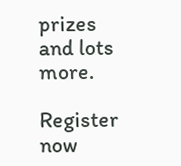prizes and lots more.

Register now